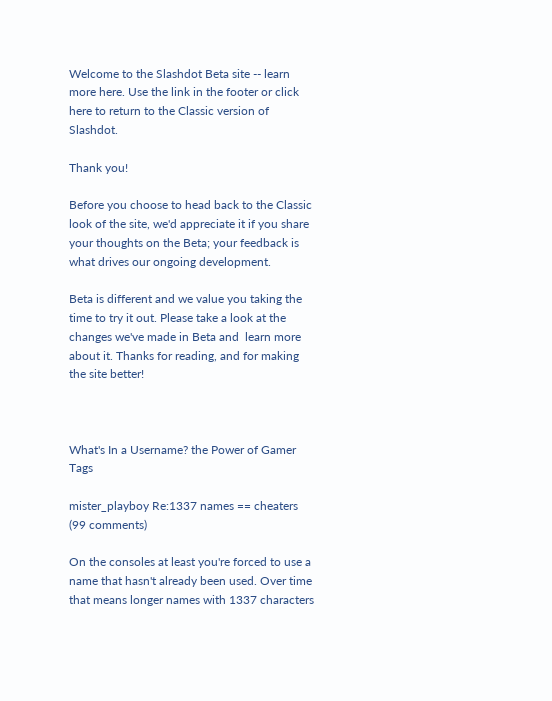Welcome to the Slashdot Beta site -- learn more here. Use the link in the footer or click here to return to the Classic version of Slashdot.

Thank you!

Before you choose to head back to the Classic look of the site, we'd appreciate it if you share your thoughts on the Beta; your feedback is what drives our ongoing development.

Beta is different and we value you taking the time to try it out. Please take a look at the changes we've made in Beta and  learn more about it. Thanks for reading, and for making the site better!



What's In a Username? the Power of Gamer Tags

mister_playboy Re:1337 names == cheaters (99 comments)

On the consoles at least you're forced to use a name that hasn't already been used. Over time that means longer names with 1337 characters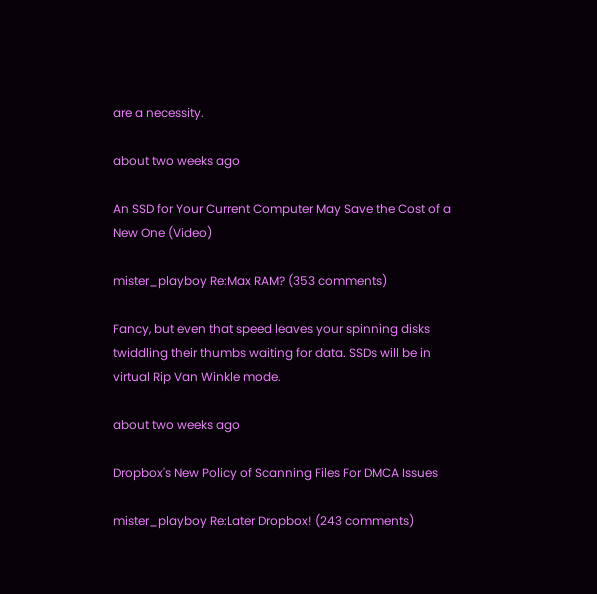are a necessity.

about two weeks ago

An SSD for Your Current Computer May Save the Cost of a New One (Video)

mister_playboy Re:Max RAM? (353 comments)

Fancy, but even that speed leaves your spinning disks twiddling their thumbs waiting for data. SSDs will be in virtual Rip Van Winkle mode.

about two weeks ago

Dropbox's New Policy of Scanning Files For DMCA Issues

mister_playboy Re:Later Dropbox! (243 comments)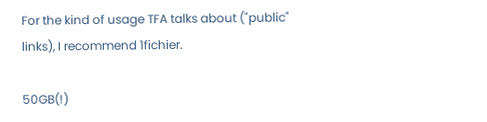For the kind of usage TFA talks about ("public" links), I recommend 1fichier.

50GB(!)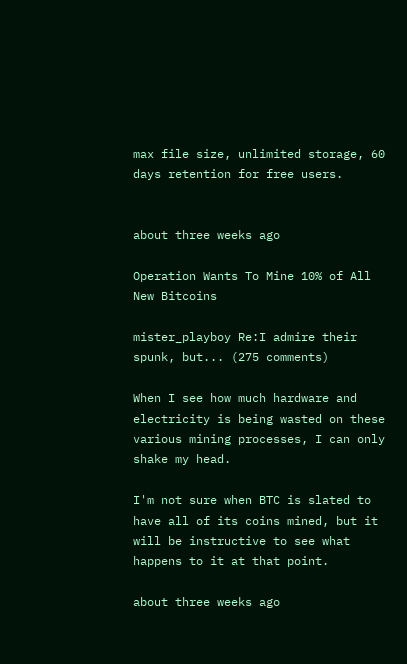max file size, unlimited storage, 60 days retention for free users.


about three weeks ago

Operation Wants To Mine 10% of All New Bitcoins

mister_playboy Re:I admire their spunk, but... (275 comments)

When I see how much hardware and electricity is being wasted on these various mining processes, I can only shake my head.

I'm not sure when BTC is slated to have all of its coins mined, but it will be instructive to see what happens to it at that point.

about three weeks ago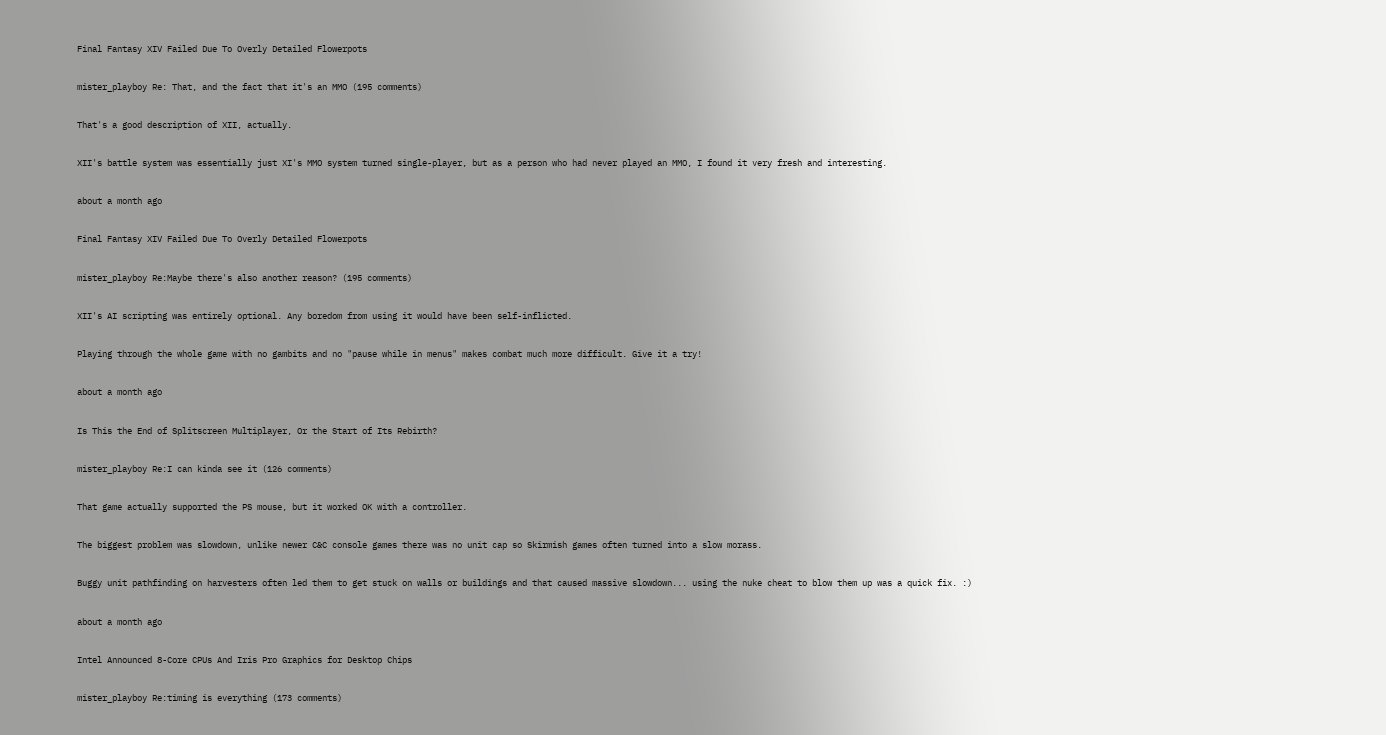Final Fantasy XIV Failed Due To Overly Detailed Flowerpots

mister_playboy Re: That, and the fact that it's an MMO (195 comments)

That's a good description of XII, actually.

XII's battle system was essentially just XI's MMO system turned single-player, but as a person who had never played an MMO, I found it very fresh and interesting.

about a month ago

Final Fantasy XIV Failed Due To Overly Detailed Flowerpots

mister_playboy Re:Maybe there's also another reason? (195 comments)

XII's AI scripting was entirely optional. Any boredom from using it would have been self-inflicted.

Playing through the whole game with no gambits and no "pause while in menus" makes combat much more difficult. Give it a try!

about a month ago

Is This the End of Splitscreen Multiplayer, Or the Start of Its Rebirth?

mister_playboy Re:I can kinda see it (126 comments)

That game actually supported the PS mouse, but it worked OK with a controller.

The biggest problem was slowdown, unlike newer C&C console games there was no unit cap so Skirmish games often turned into a slow morass.

Buggy unit pathfinding on harvesters often led them to get stuck on walls or buildings and that caused massive slowdown... using the nuke cheat to blow them up was a quick fix. :)

about a month ago

Intel Announced 8-Core CPUs And Iris Pro Graphics for Desktop Chips

mister_playboy Re:timing is everything (173 comments)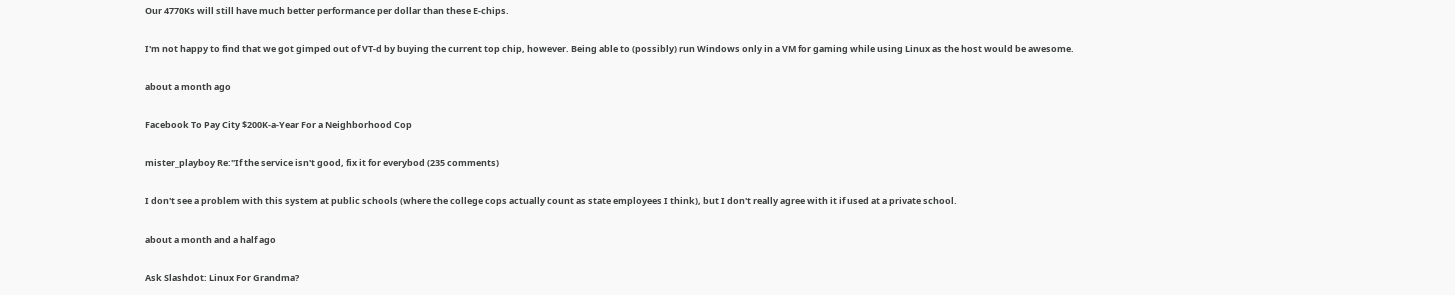Our 4770Ks will still have much better performance per dollar than these E-chips.

I'm not happy to find that we got gimped out of VT-d by buying the current top chip, however. Being able to (possibly) run Windows only in a VM for gaming while using Linux as the host would be awesome.

about a month ago

Facebook To Pay City $200K-a-Year For a Neighborhood Cop

mister_playboy Re:"If the service isn't good, fix it for everybod (235 comments)

I don't see a problem with this system at public schools (where the college cops actually count as state employees I think), but I don't really agree with it if used at a private school.

about a month and a half ago

Ask Slashdot: Linux For Grandma?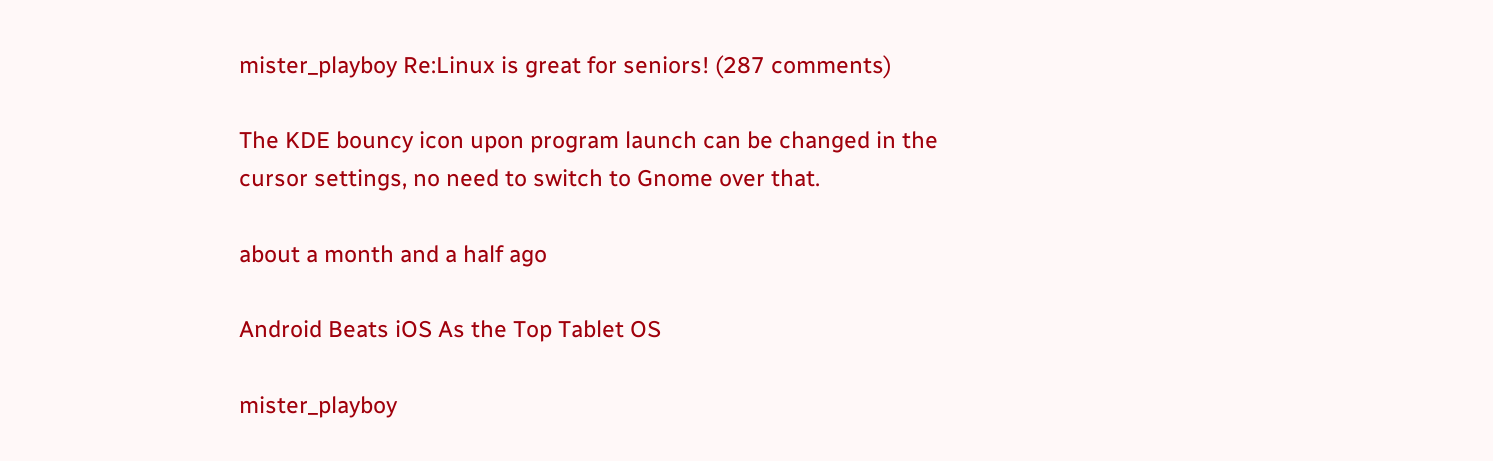mister_playboy Re:Linux is great for seniors! (287 comments)

The KDE bouncy icon upon program launch can be changed in the cursor settings, no need to switch to Gnome over that.

about a month and a half ago

Android Beats iOS As the Top Tablet OS

mister_playboy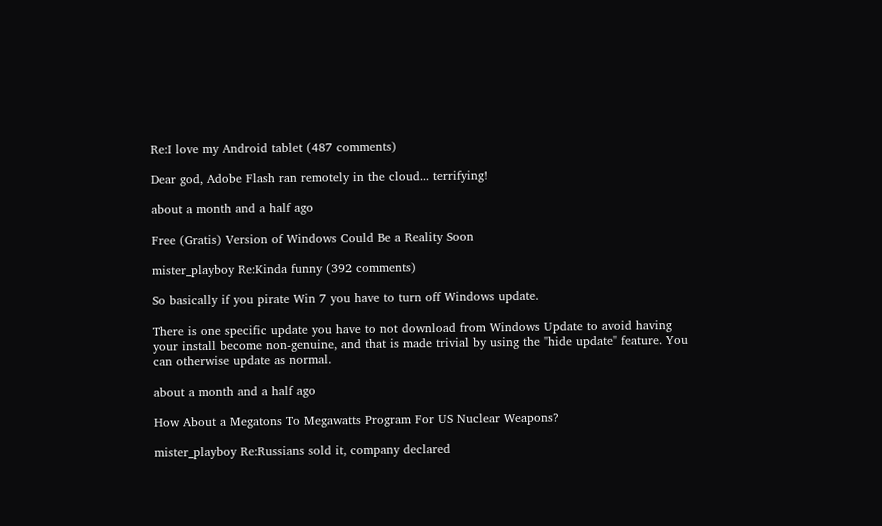Re:I love my Android tablet (487 comments)

Dear god, Adobe Flash ran remotely in the cloud... terrifying!

about a month and a half ago

Free (Gratis) Version of Windows Could Be a Reality Soon

mister_playboy Re:Kinda funny (392 comments)

So basically if you pirate Win 7 you have to turn off Windows update.

There is one specific update you have to not download from Windows Update to avoid having your install become non-genuine, and that is made trivial by using the "hide update" feature. You can otherwise update as normal.

about a month and a half ago

How About a Megatons To Megawatts Program For US Nuclear Weapons?

mister_playboy Re:Russians sold it, company declared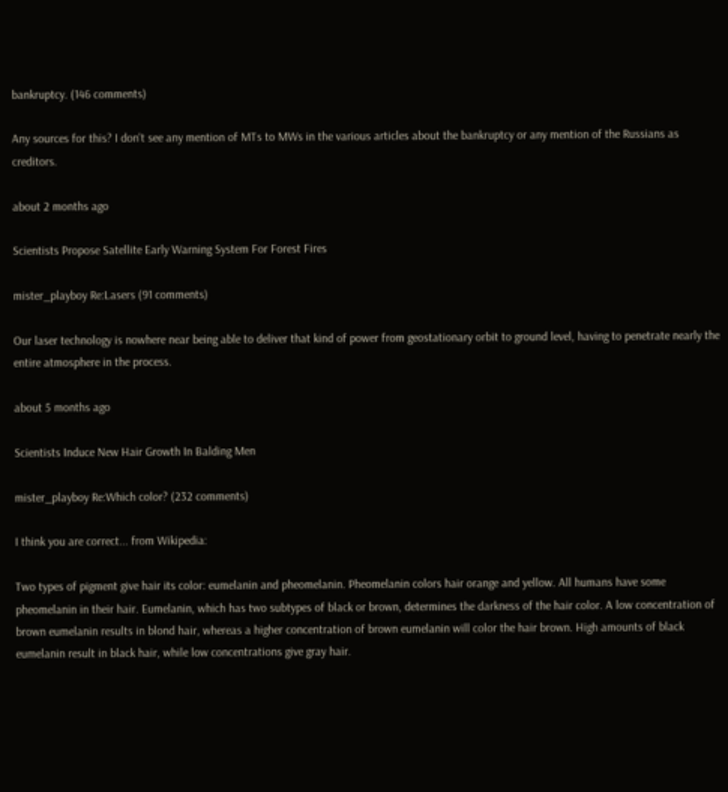bankruptcy. (146 comments)

Any sources for this? I don't see any mention of MTs to MWs in the various articles about the bankruptcy or any mention of the Russians as creditors.

about 2 months ago

Scientists Propose Satellite Early Warning System For Forest Fires

mister_playboy Re:Lasers (91 comments)

Our laser technology is nowhere near being able to deliver that kind of power from geostationary orbit to ground level, having to penetrate nearly the entire atmosphere in the process.

about 5 months ago

Scientists Induce New Hair Growth In Balding Men

mister_playboy Re:Which color? (232 comments)

I think you are correct... from Wikipedia:

Two types of pigment give hair its color: eumelanin and pheomelanin. Pheomelanin colors hair orange and yellow. All humans have some pheomelanin in their hair. Eumelanin, which has two subtypes of black or brown, determines the darkness of the hair color. A low concentration of brown eumelanin results in blond hair, whereas a higher concentration of brown eumelanin will color the hair brown. High amounts of black eumelanin result in black hair, while low concentrations give gray hair.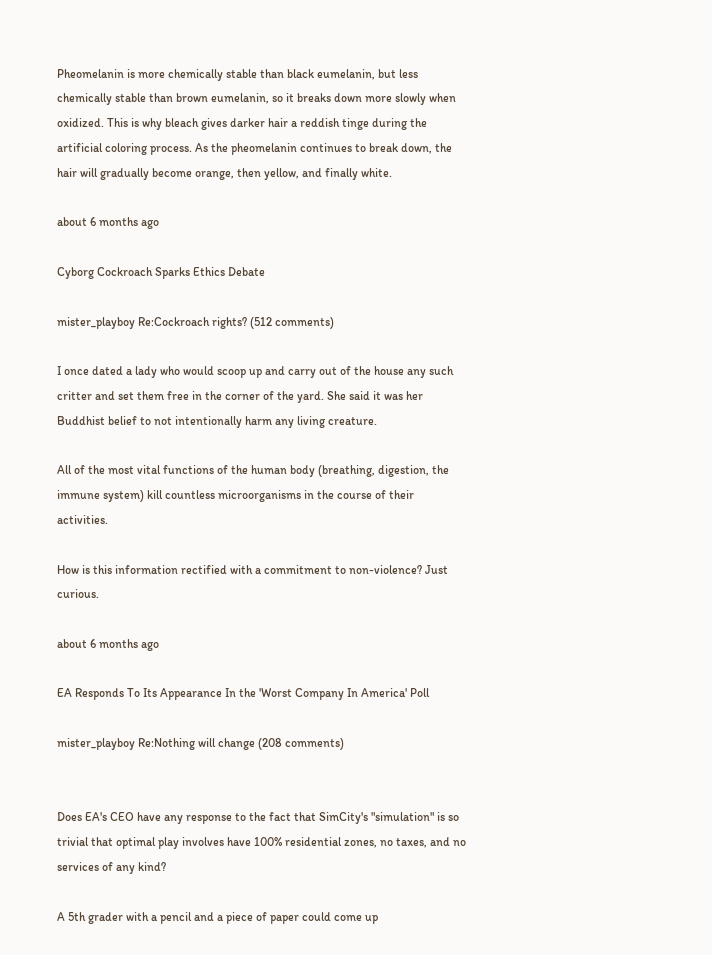Pheomelanin is more chemically stable than black eumelanin, but less chemically stable than brown eumelanin, so it breaks down more slowly when oxidized. This is why bleach gives darker hair a reddish tinge during the artificial coloring process. As the pheomelanin continues to break down, the hair will gradually become orange, then yellow, and finally white.

about 6 months ago

Cyborg Cockroach Sparks Ethics Debate

mister_playboy Re:Cockroach rights? (512 comments)

I once dated a lady who would scoop up and carry out of the house any such critter and set them free in the corner of the yard. She said it was her Buddhist belief to not intentionally harm any living creature.

All of the most vital functions of the human body (breathing, digestion, the immune system) kill countless microorganisms in the course of their activities.

How is this information rectified with a commitment to non-violence? Just curious.

about 6 months ago

EA Responds To Its Appearance In the 'Worst Company In America' Poll

mister_playboy Re:Nothing will change (208 comments)


Does EA's CEO have any response to the fact that SimCity's "simulation" is so trivial that optimal play involves have 100% residential zones, no taxes, and no services of any kind?

A 5th grader with a pencil and a piece of paper could come up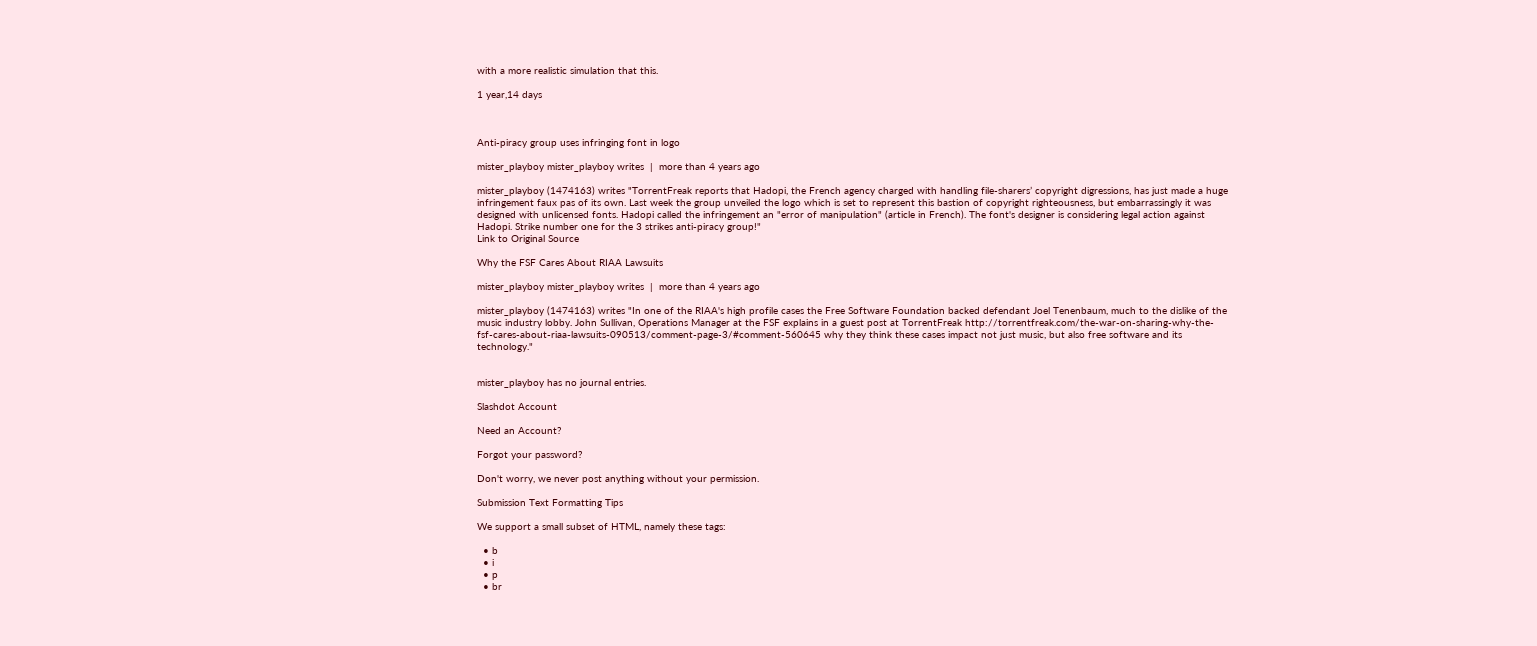with a more realistic simulation that this.

1 year,14 days



Anti-piracy group uses infringing font in logo

mister_playboy mister_playboy writes  |  more than 4 years ago

mister_playboy (1474163) writes "TorrentFreak reports that Hadopi, the French agency charged with handling file-sharers’ copyright digressions, has just made a huge infringement faux pas of its own. Last week the group unveiled the logo which is set to represent this bastion of copyright righteousness, but embarrassingly it was designed with unlicensed fonts. Hadopi called the infringement an "error of manipulation" (article in French). The font's designer is considering legal action against Hadopi. Strike number one for the 3 strikes anti-piracy group!"
Link to Original Source

Why the FSF Cares About RIAA Lawsuits

mister_playboy mister_playboy writes  |  more than 4 years ago

mister_playboy (1474163) writes "In one of the RIAA's high profile cases the Free Software Foundation backed defendant Joel Tenenbaum, much to the dislike of the music industry lobby. John Sullivan, Operations Manager at the FSF explains in a guest post at TorrentFreak http://torrentfreak.com/the-war-on-sharing-why-the-fsf-cares-about-riaa-lawsuits-090513/comment-page-3/#comment-560645 why they think these cases impact not just music, but also free software and its technology."


mister_playboy has no journal entries.

Slashdot Account

Need an Account?

Forgot your password?

Don't worry, we never post anything without your permission.

Submission Text Formatting Tips

We support a small subset of HTML, namely these tags:

  • b
  • i
  • p
  • br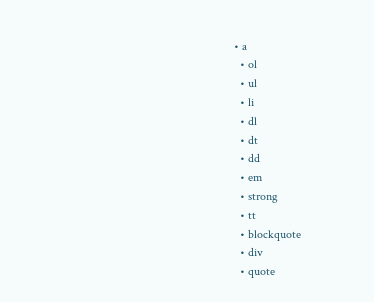• a
  • ol
  • ul
  • li
  • dl
  • dt
  • dd
  • em
  • strong
  • tt
  • blockquote
  • div
  • quote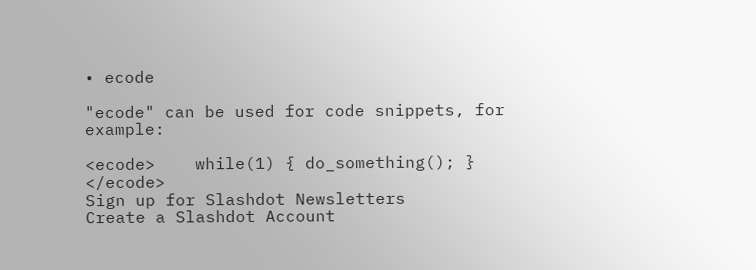• ecode

"ecode" can be used for code snippets, for example:

<ecode>    while(1) { do_something(); } </ecode>
Sign up for Slashdot Newsletters
Create a Slashdot Account